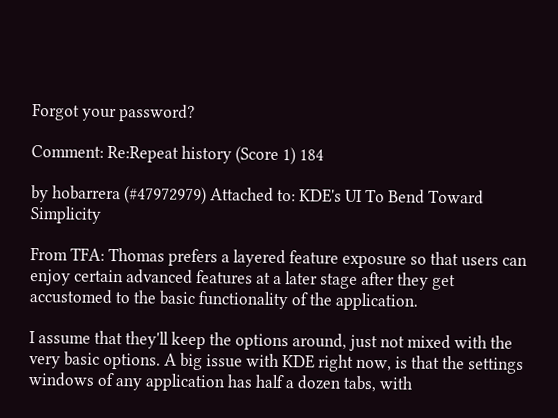Forgot your password?

Comment: Re:Repeat history (Score 1) 184

by hobarrera (#47972979) Attached to: KDE's UI To Bend Toward Simplicity

From TFA: Thomas prefers a layered feature exposure so that users can enjoy certain advanced features at a later stage after they get accustomed to the basic functionality of the application.

I assume that they'll keep the options around, just not mixed with the very basic options. A big issue with KDE right now, is that the settings windows of any application has half a dozen tabs, with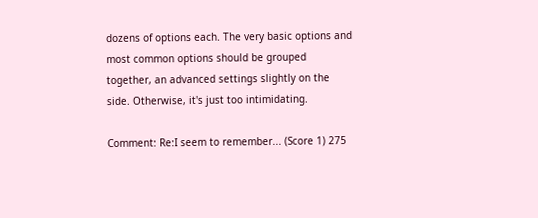dozens of options each. The very basic options and most common options should be grouped together, an advanced settings slightly on the side. Otherwise, it's just too intimidating.

Comment: Re:I seem to remember... (Score 1) 275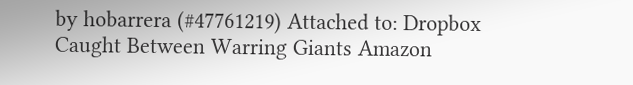by hobarrera (#47761219) Attached to: Dropbox Caught Between Warring Giants Amazon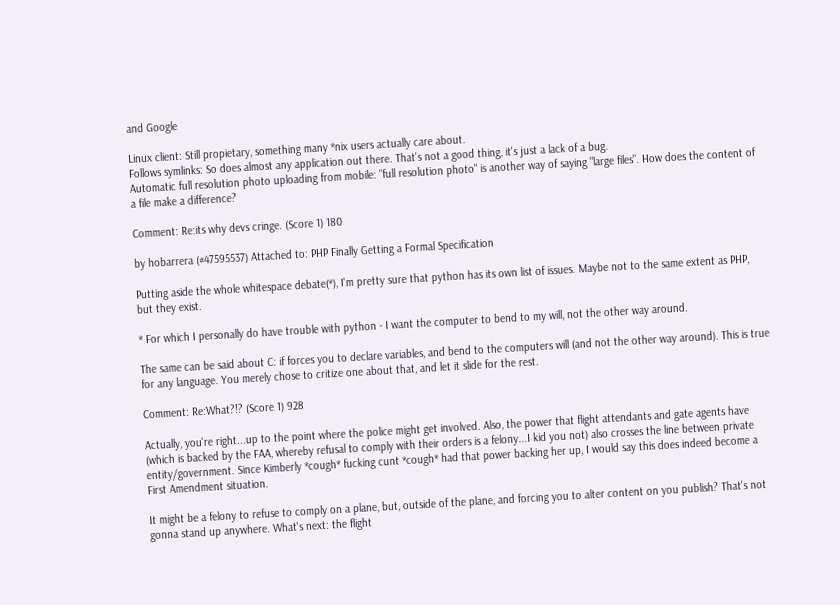and Google

Linux client: Still propietary, something many *nix users actually care about.
Follows symlinks: So does almost any application out there. That's not a good thing, it's just a lack of a bug.
Automatic full resolution photo uploading from mobile: "full resolution photo" is another way of saying "large files". How does the content of a file make a difference?

Comment: Re:its why devs cringe. (Score 1) 180

by hobarrera (#47595537) Attached to: PHP Finally Getting a Formal Specification

Putting aside the whole whitespace debate(*), I'm pretty sure that python has its own list of issues. Maybe not to the same extent as PHP, but they exist.

* For which I personally do have trouble with python - I want the computer to bend to my will, not the other way around.

The same can be said about C: if forces you to declare variables, and bend to the computers will (and not the other way around). This is true for any language. You merely chose to critize one about that, and let it slide for the rest.

Comment: Re:What?!? (Score 1) 928

Actually, you're right...up to the point where the police might get involved. Also, the power that flight attendants and gate agents have (which is backed by the FAA, whereby refusal to comply with their orders is a felony...I kid you not) also crosses the line between private entity/government. Since Kimberly *cough* fucking cunt *cough* had that power backing her up, I would say this does indeed become a First Amendment situation.

It might be a felony to refuse to comply on a plane, but, outside of the plane, and forcing you to alter content on you publish? That's not gonna stand up anywhere. What's next: the flight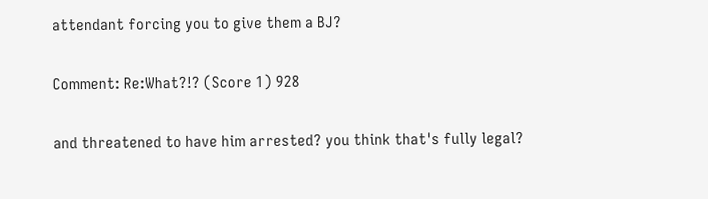attendant forcing you to give them a BJ?

Comment: Re:What?!? (Score 1) 928

and threatened to have him arrested? you think that's fully legal?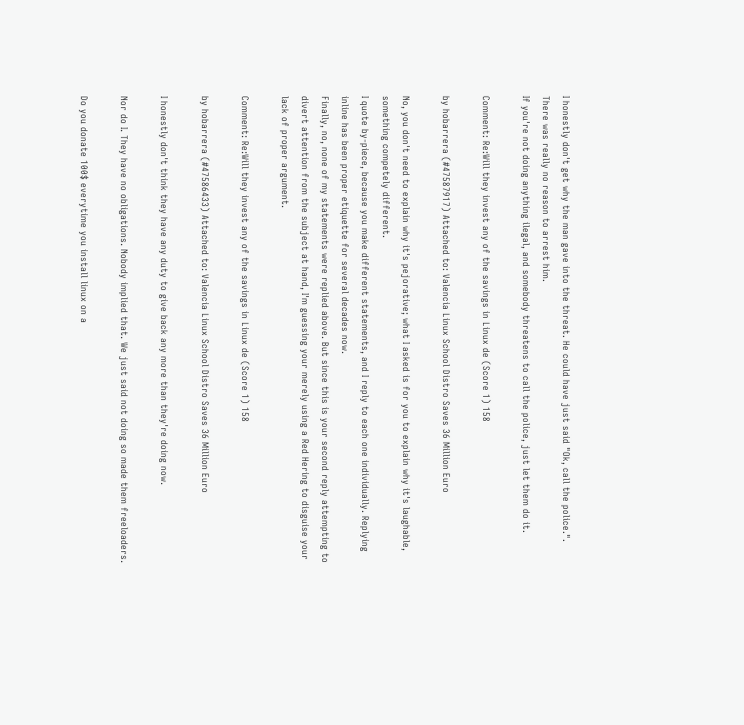I honestly don't get why the man gave into the threat. He could have just said "Ok, call the police.". There was really no reason to arrest him.
If you're not doing anything ilegal, and somebody threatens to call the police, just let them do it.

Comment: Re:Will they invest any of the savings in Linux de (Score 1) 158

by hobarrera (#47587917) Attached to: Valencia Linux School Distro Saves 36 Million Euro

No, you don't need to explain why it's pejorative; what I asked is for you to explain why it's laughable, something competely different.
I quote by-piece, because you make different statements, and I reply to each one individually. Replying inline has been proper etiquette for several decades now.
Finally, no, none of my statements were replied above. But since this is your second reply attempting to divert attention from the subject at hand, I'm guessing your merely using a Red Hering to disguise your lack of proper argument.

Comment: Re:Will they invest any of the savings in Linux de (Score 1) 158

by hobarrera (#47586433) Attached to: Valencia Linux School Distro Saves 36 Million Euro

I honestly don't think they have any duty to give back any more than they're doing now.

Nor do I. They have no obligations. Nobody implied that. We just said not doing so made them freeloaders.

Do you donate 100$ everytime you install linux on a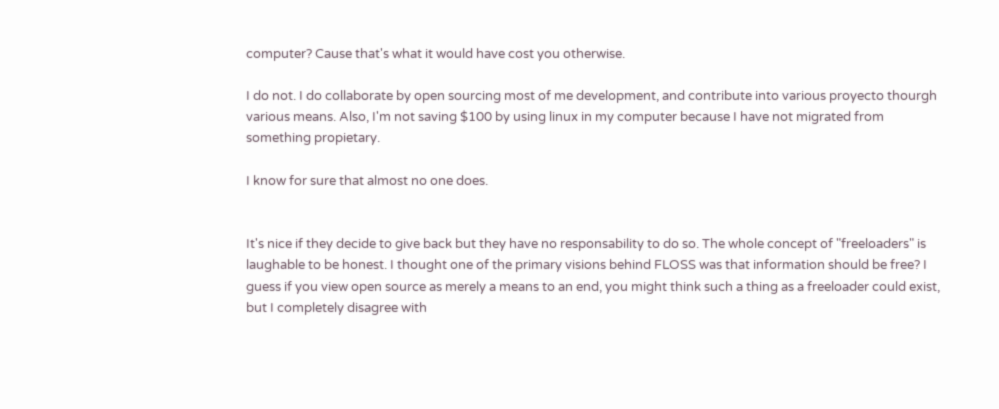computer? Cause that's what it would have cost you otherwise.

I do not. I do collaborate by open sourcing most of me development, and contribute into various proyecto thourgh various means. Also, I'm not saving $100 by using linux in my computer because I have not migrated from something propietary.

I know for sure that almost no one does.


It's nice if they decide to give back but they have no responsability to do so. The whole concept of "freeloaders" is laughable to be honest. I thought one of the primary visions behind FLOSS was that information should be free? I guess if you view open source as merely a means to an end, you might think such a thing as a freeloader could exist, but I completely disagree with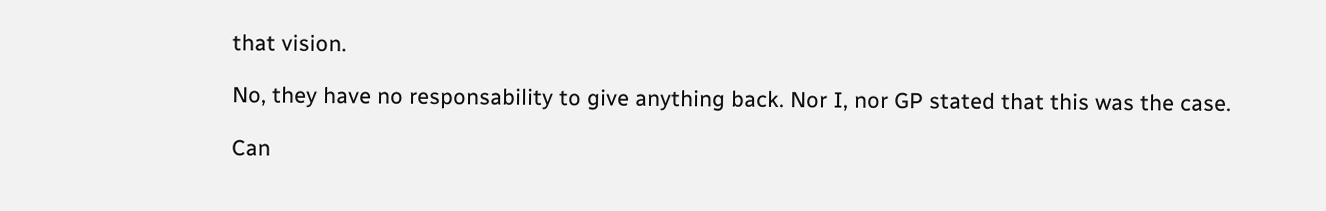that vision.

No, they have no responsability to give anything back. Nor I, nor GP stated that this was the case.

Can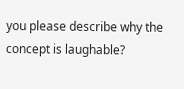you please describe why the concept is laughable?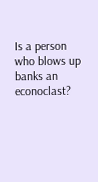Is a person who blows up banks an econoclast?